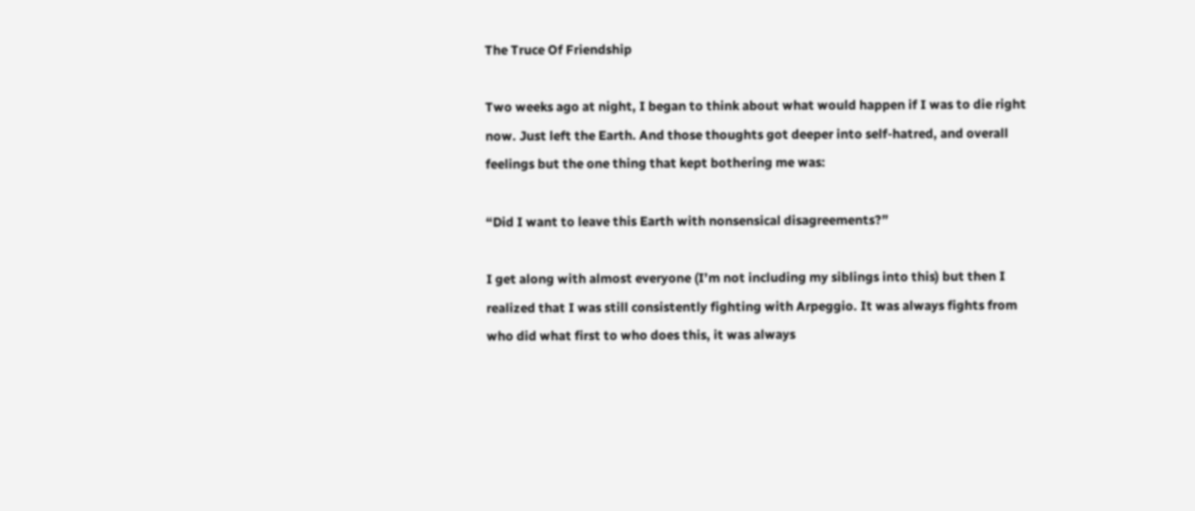The Truce Of Friendship

Two weeks ago at night, I began to think about what would happen if I was to die right now. Just left the Earth. And those thoughts got deeper into self-hatred, and overall feelings but the one thing that kept bothering me was:

“Did I want to leave this Earth with nonsensical disagreements?”

I get along with almost everyone (I’m not including my siblings into this) but then I realized that I was still consistently fighting with Arpeggio. It was always fights from who did what first to who does this, it was always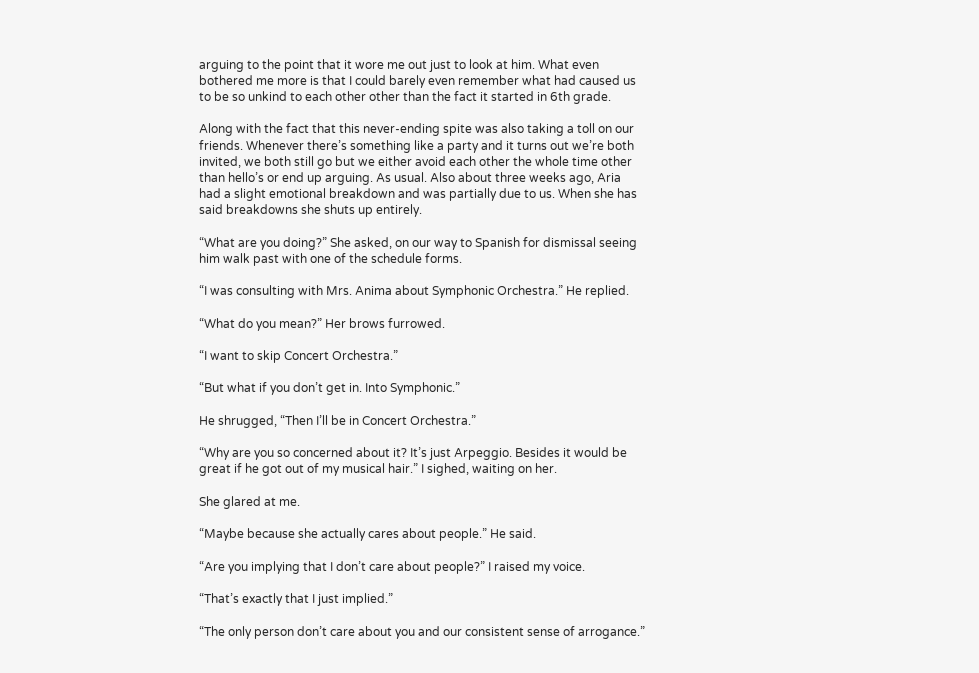arguing to the point that it wore me out just to look at him. What even bothered me more is that I could barely even remember what had caused us to be so unkind to each other other than the fact it started in 6th grade.

Along with the fact that this never-ending spite was also taking a toll on our friends. Whenever there’s something like a party and it turns out we’re both invited, we both still go but we either avoid each other the whole time other than hello’s or end up arguing. As usual. Also about three weeks ago, Aria had a slight emotional breakdown and was partially due to us. When she has said breakdowns she shuts up entirely.

“What are you doing?” She asked, on our way to Spanish for dismissal seeing him walk past with one of the schedule forms.

“I was consulting with Mrs. Anima about Symphonic Orchestra.” He replied.

“What do you mean?” Her brows furrowed.

“I want to skip Concert Orchestra.”

“But what if you don’t get in. Into Symphonic.”

He shrugged, “Then I’ll be in Concert Orchestra.”

“Why are you so concerned about it? It’s just Arpeggio. Besides it would be great if he got out of my musical hair.” I sighed, waiting on her.

She glared at me.

“Maybe because she actually cares about people.” He said.

“Are you implying that I don’t care about people?” I raised my voice.

“That’s exactly that I just implied.”

“The only person don’t care about you and our consistent sense of arrogance.”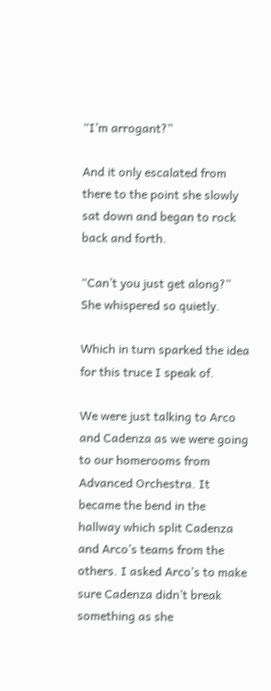“I’m arrogant?”

And it only escalated from there to the point she slowly sat down and began to rock back and forth.

“Can’t you just get along?” She whispered so quietly.

Which in turn sparked the idea for this truce I speak of.

We were just talking to Arco and Cadenza as we were going to our homerooms from Advanced Orchestra. It became the bend in the hallway which split Cadenza and Arco’s teams from the others. I asked Arco’s to make sure Cadenza didn’t break something as she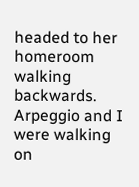headed to her homeroom walking backwards. Arpeggio and I were walking on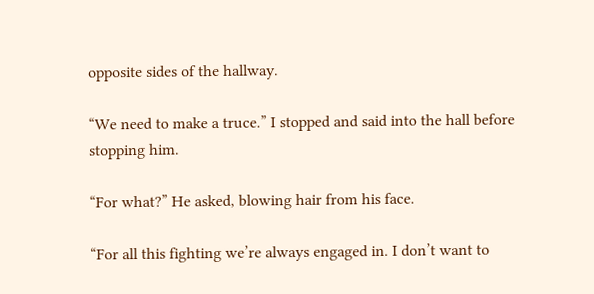opposite sides of the hallway.

“We need to make a truce.” I stopped and said into the hall before stopping him.

“For what?” He asked, blowing hair from his face.

“For all this fighting we’re always engaged in. I don’t want to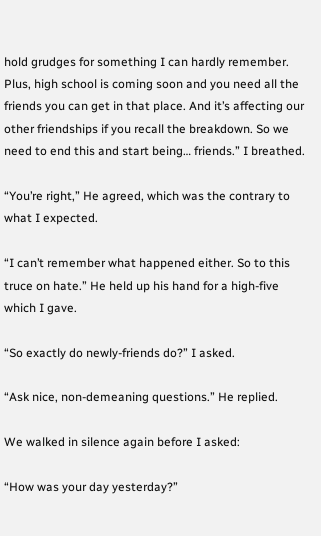hold grudges for something I can hardly remember. Plus, high school is coming soon and you need all the friends you can get in that place. And it’s affecting our other friendships if you recall the breakdown. So we need to end this and start being… friends.” I breathed.

“You’re right,” He agreed, which was the contrary to what I expected.

“I can’t remember what happened either. So to this truce on hate.” He held up his hand for a high-five which I gave.

“So exactly do newly-friends do?” I asked.

“Ask nice, non-demeaning questions.” He replied.

We walked in silence again before I asked:

“How was your day yesterday?”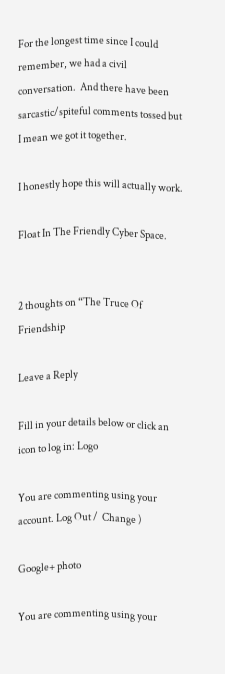For the longest time since I could remember, we had a civil conversation.  And there have been sarcastic/spiteful comments tossed but I mean we got it together.

I honestly hope this will actually work.

Float In The Friendly Cyber Space.


2 thoughts on “The Truce Of Friendship

Leave a Reply

Fill in your details below or click an icon to log in: Logo

You are commenting using your account. Log Out /  Change )

Google+ photo

You are commenting using your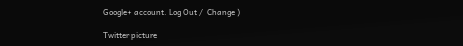Google+ account. Log Out /  Change )

Twitter picture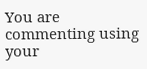You are commenting using your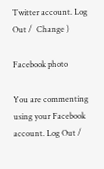Twitter account. Log Out /  Change )

Facebook photo

You are commenting using your Facebook account. Log Out /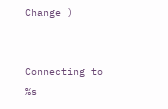Change )


Connecting to %s